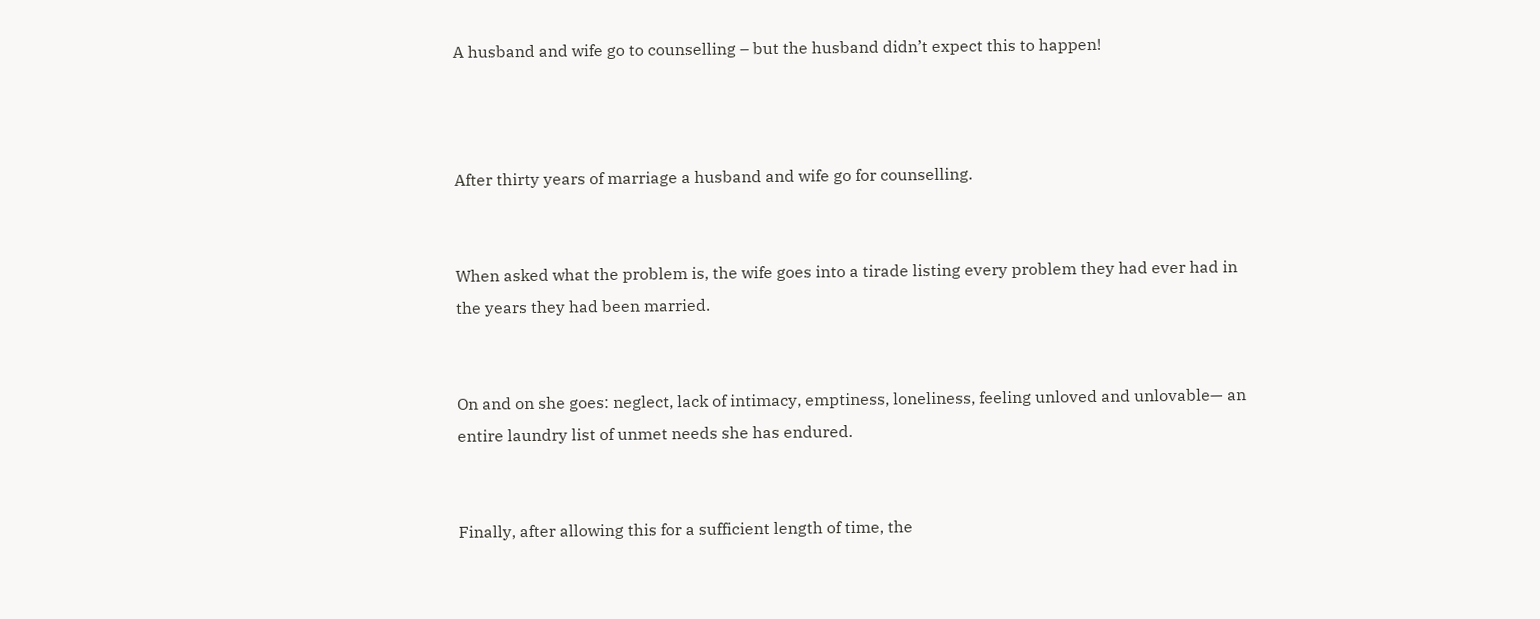A husband and wife go to counselling – but the husband didn’t expect this to happen!



After thirty years of marriage a husband and wife go for counselling.


When asked what the problem is, the wife goes into a tirade listing every problem they had ever had in the years they had been married.


On and on she goes: neglect, lack of intimacy, emptiness, loneliness, feeling unloved and unlovable— an entire laundry list of unmet needs she has endured.


Finally, after allowing this for a sufficient length of time, the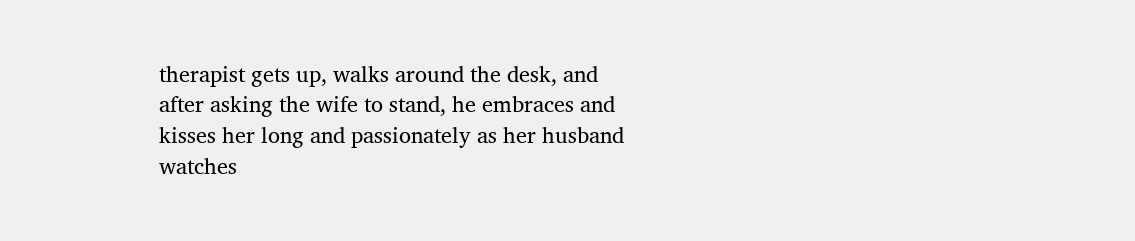therapist gets up, walks around the desk, and after asking the wife to stand, he embraces and kisses her long and passionately as her husband watches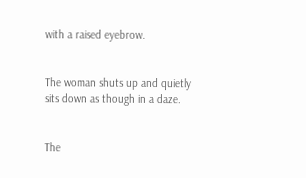with a raised eyebrow.


The woman shuts up and quietly sits down as though in a daze.


The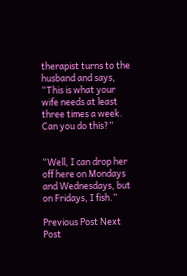therapist turns to the husband and says, “This is what your wife needs at least three times a week. Can you do this?”


“Well, I can drop her off here on Mondays and Wednesdays, but on Fridays, I fish.”

Previous Post Next Post